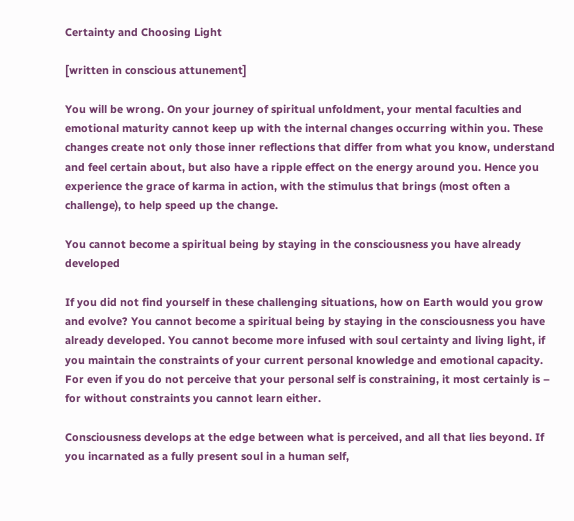Certainty and Choosing Light

[written in conscious attunement]

You will be wrong. On your journey of spiritual unfoldment, your mental faculties and emotional maturity cannot keep up with the internal changes occurring within you. These changes create not only those inner reflections that differ from what you know, understand and feel certain about, but also have a ripple effect on the energy around you. Hence you experience the grace of karma in action, with the stimulus that brings (most often a challenge), to help speed up the change.

You cannot become a spiritual being by staying in the consciousness you have already developed

If you did not find yourself in these challenging situations, how on Earth would you grow and evolve? You cannot become a spiritual being by staying in the consciousness you have already developed. You cannot become more infused with soul certainty and living light, if you maintain the constraints of your current personal knowledge and emotional capacity. For even if you do not perceive that your personal self is constraining, it most certainly is – for without constraints you cannot learn either.

Consciousness develops at the edge between what is perceived, and all that lies beyond. If you incarnated as a fully present soul in a human self,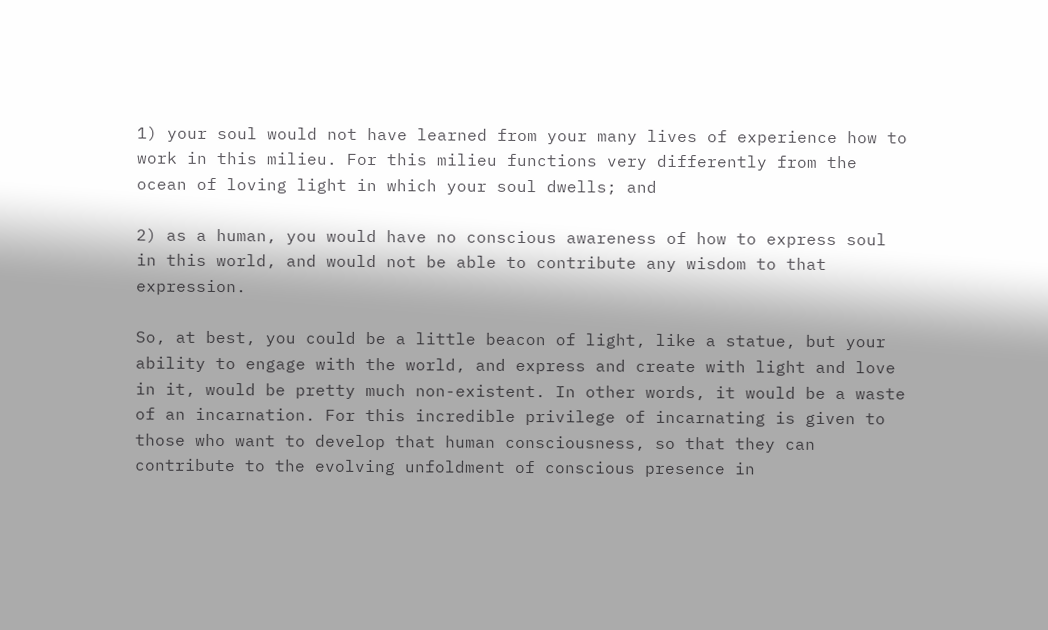1) your soul would not have learned from your many lives of experience how to work in this milieu. For this milieu functions very differently from the ocean of loving light in which your soul dwells; and

2) as a human, you would have no conscious awareness of how to express soul in this world, and would not be able to contribute any wisdom to that expression.

So, at best, you could be a little beacon of light, like a statue, but your ability to engage with the world, and express and create with light and love in it, would be pretty much non-existent. In other words, it would be a waste of an incarnation. For this incredible privilege of incarnating is given to those who want to develop that human consciousness, so that they can contribute to the evolving unfoldment of conscious presence in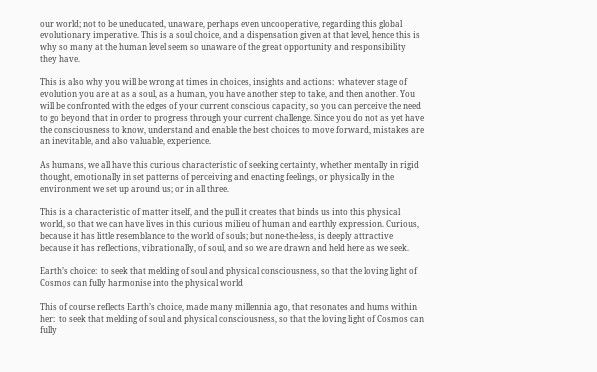our world; not to be uneducated, unaware, perhaps even uncooperative, regarding this global evolutionary imperative. This is a soul choice, and a dispensation given at that level, hence this is why so many at the human level seem so unaware of the great opportunity and responsibility they have.

This is also why you will be wrong at times in choices, insights and actions:  whatever stage of evolution you are at as a soul, as a human, you have another step to take, and then another. You will be confronted with the edges of your current conscious capacity, so you can perceive the need to go beyond that in order to progress through your current challenge. Since you do not as yet have the consciousness to know, understand and enable the best choices to move forward, mistakes are an inevitable, and also valuable, experience.

As humans, we all have this curious characteristic of seeking certainty, whether mentally in rigid thought, emotionally in set patterns of perceiving and enacting feelings, or physically in the environment we set up around us; or in all three.

This is a characteristic of matter itself, and the pull it creates that binds us into this physical world, so that we can have lives in this curious milieu of human and earthly expression. Curious, because it has little resemblance to the world of souls; but none-the-less, is deeply attractive because it has reflections, vibrationally, of soul, and so we are drawn and held here as we seek.

Earth’s choice:  to seek that melding of soul and physical consciousness, so that the loving light of Cosmos can fully harmonise into the physical world

This of course reflects Earth’s choice, made many millennia ago, that resonates and hums within her:  to seek that melding of soul and physical consciousness, so that the loving light of Cosmos can fully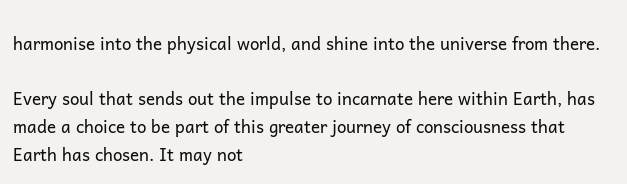harmonise into the physical world, and shine into the universe from there.

Every soul that sends out the impulse to incarnate here within Earth, has made a choice to be part of this greater journey of consciousness that Earth has chosen. It may not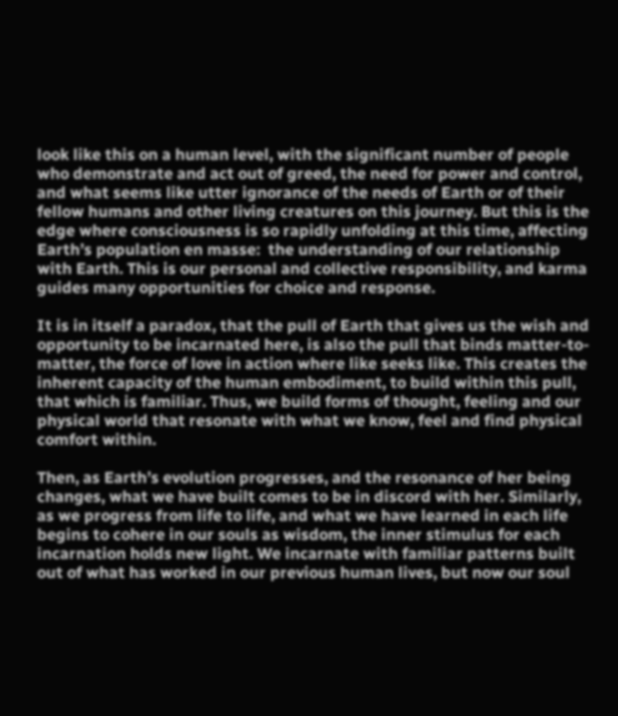look like this on a human level, with the significant number of people who demonstrate and act out of greed, the need for power and control, and what seems like utter ignorance of the needs of Earth or of their fellow humans and other living creatures on this journey. But this is the edge where consciousness is so rapidly unfolding at this time, affecting Earth’s population en masse:  the understanding of our relationship with Earth. This is our personal and collective responsibility, and karma guides many opportunities for choice and response.

It is in itself a paradox, that the pull of Earth that gives us the wish and opportunity to be incarnated here, is also the pull that binds matter-to-matter, the force of love in action where like seeks like. This creates the inherent capacity of the human embodiment, to build within this pull, that which is familiar. Thus, we build forms of thought, feeling and our physical world that resonate with what we know, feel and find physical comfort within.

Then, as Earth’s evolution progresses, and the resonance of her being changes, what we have built comes to be in discord with her. Similarly, as we progress from life to life, and what we have learned in each life begins to cohere in our souls as wisdom, the inner stimulus for each incarnation holds new light. We incarnate with familiar patterns built out of what has worked in our previous human lives, but now our soul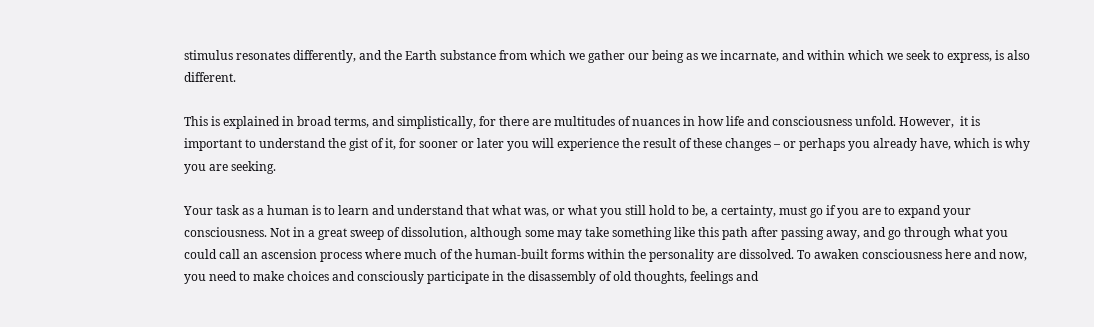stimulus resonates differently, and the Earth substance from which we gather our being as we incarnate, and within which we seek to express, is also different.

This is explained in broad terms, and simplistically, for there are multitudes of nuances in how life and consciousness unfold. However,  it is important to understand the gist of it, for sooner or later you will experience the result of these changes – or perhaps you already have, which is why you are seeking.

Your task as a human is to learn and understand that what was, or what you still hold to be, a certainty, must go if you are to expand your consciousness. Not in a great sweep of dissolution, although some may take something like this path after passing away, and go through what you could call an ascension process where much of the human-built forms within the personality are dissolved. To awaken consciousness here and now, you need to make choices and consciously participate in the disassembly of old thoughts, feelings and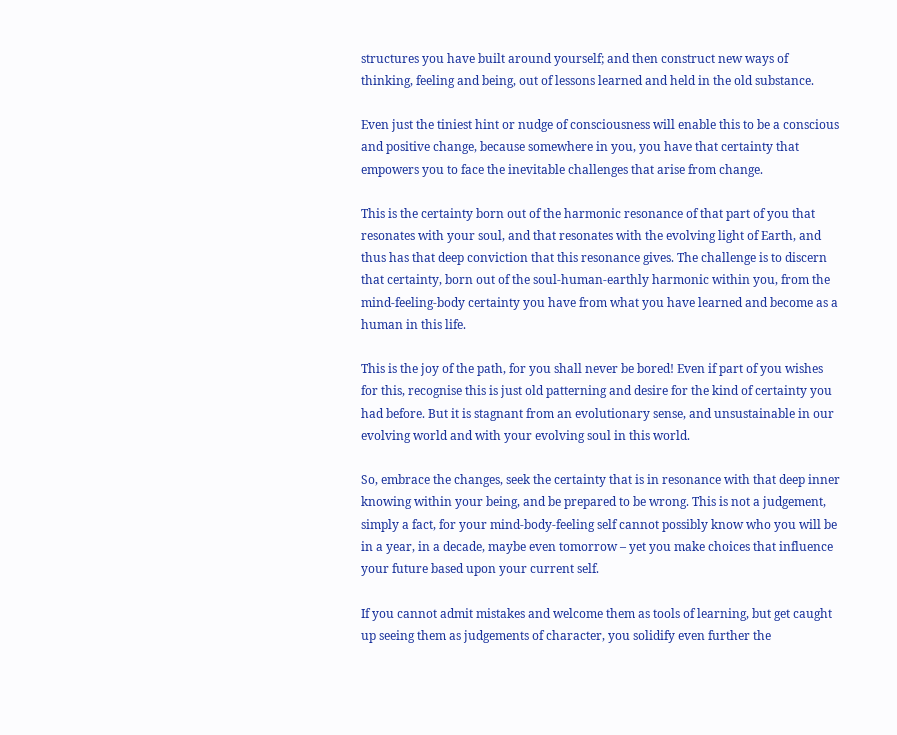structures you have built around yourself; and then construct new ways of thinking, feeling and being, out of lessons learned and held in the old substance.

Even just the tiniest hint or nudge of consciousness will enable this to be a conscious and positive change, because somewhere in you, you have that certainty that empowers you to face the inevitable challenges that arise from change.

This is the certainty born out of the harmonic resonance of that part of you that resonates with your soul, and that resonates with the evolving light of Earth, and thus has that deep conviction that this resonance gives. The challenge is to discern that certainty, born out of the soul-human-earthly harmonic within you, from the mind-feeling-body certainty you have from what you have learned and become as a human in this life.

This is the joy of the path, for you shall never be bored! Even if part of you wishes for this, recognise this is just old patterning and desire for the kind of certainty you had before. But it is stagnant from an evolutionary sense, and unsustainable in our evolving world and with your evolving soul in this world.

So, embrace the changes, seek the certainty that is in resonance with that deep inner knowing within your being, and be prepared to be wrong. This is not a judgement, simply a fact, for your mind-body-feeling self cannot possibly know who you will be in a year, in a decade, maybe even tomorrow – yet you make choices that influence your future based upon your current self.

If you cannot admit mistakes and welcome them as tools of learning, but get caught up seeing them as judgements of character, you solidify even further the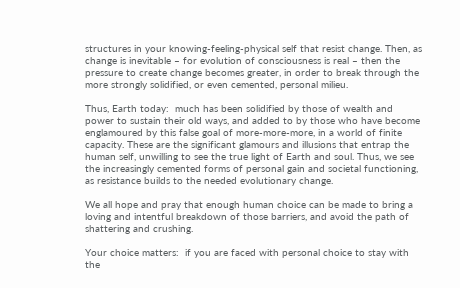structures in your knowing-feeling-physical self that resist change. Then, as change is inevitable – for evolution of consciousness is real – then the pressure to create change becomes greater, in order to break through the more strongly solidified, or even cemented, personal milieu.

Thus, Earth today:  much has been solidified by those of wealth and power to sustain their old ways, and added to by those who have become englamoured by this false goal of more-more-more, in a world of finite capacity. These are the significant glamours and illusions that entrap the human self, unwilling to see the true light of Earth and soul. Thus, we see the increasingly cemented forms of personal gain and societal functioning, as resistance builds to the needed evolutionary change.

We all hope and pray that enough human choice can be made to bring a loving and intentful breakdown of those barriers, and avoid the path of shattering and crushing.

Your choice matters:  if you are faced with personal choice to stay with the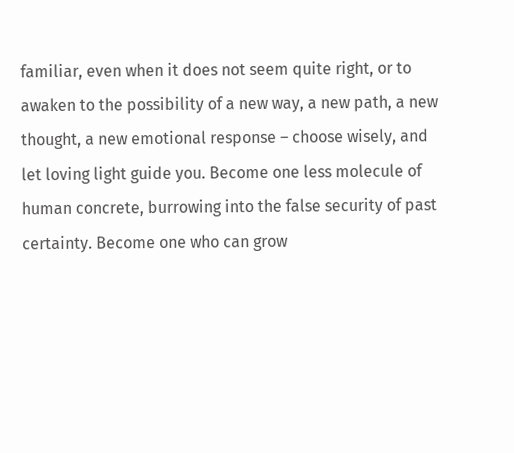familiar, even when it does not seem quite right, or to awaken to the possibility of a new way, a new path, a new thought, a new emotional response – choose wisely, and let loving light guide you. Become one less molecule of human concrete, burrowing into the false security of past certainty. Become one who can grow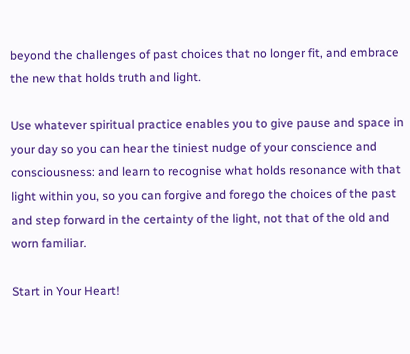beyond the challenges of past choices that no longer fit, and embrace the new that holds truth and light.

Use whatever spiritual practice enables you to give pause and space in your day so you can hear the tiniest nudge of your conscience and consciousness: and learn to recognise what holds resonance with that light within you, so you can forgive and forego the choices of the past and step forward in the certainty of the light, not that of the old and worn familiar.

Start in Your Heart!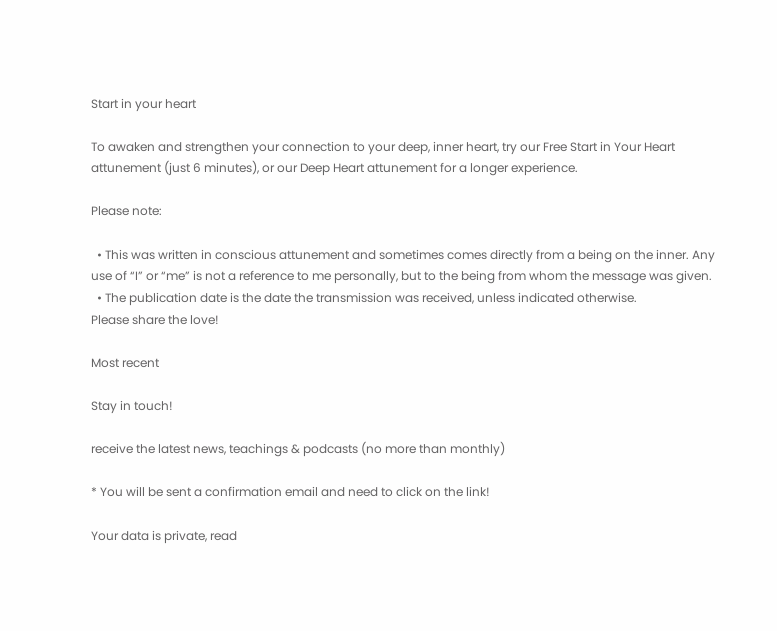Start in your heart

To awaken and strengthen your connection to your deep, inner heart, try our Free Start in Your Heart attunement (just 6 minutes), or our Deep Heart attunement for a longer experience.

Please note:

  • This was written in conscious attunement and sometimes comes directly from a being on the inner. Any use of “I” or “me” is not a reference to me personally, but to the being from whom the message was given.
  • The publication date is the date the transmission was received, unless indicated otherwise.
Please share the love!

Most recent

Stay in touch!

receive the latest news, teachings & podcasts (no more than monthly)

* You will be sent a confirmation email and need to click on the link!

Your data is private, read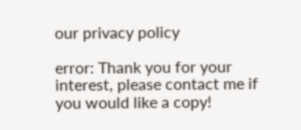our privacy policy

error: Thank you for your interest, please contact me if you would like a copy!